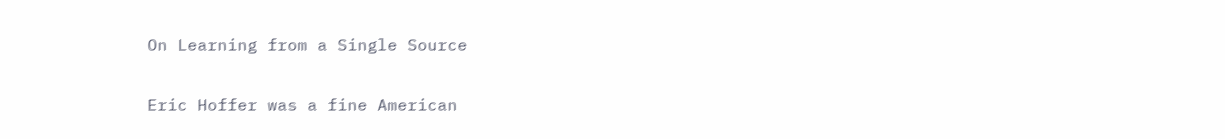On Learning from a Single Source

Eric Hoffer was a fine American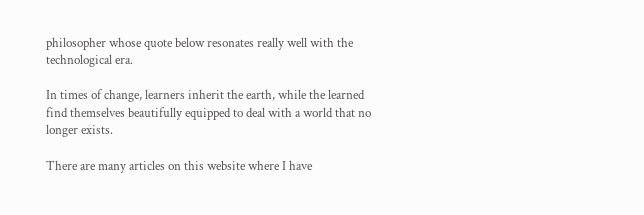philosopher whose quote below resonates really well with the technological era.

In times of change, learners inherit the earth, while the learned find themselves beautifully equipped to deal with a world that no longer exists.

There are many articles on this website where I have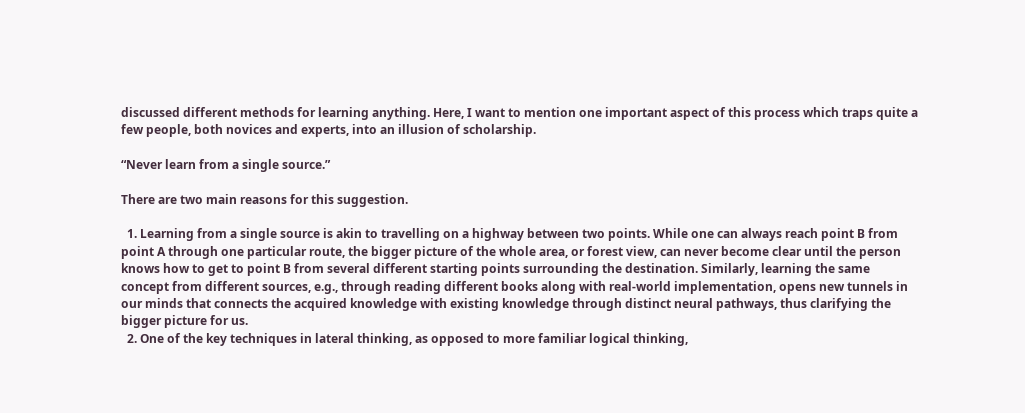discussed different methods for learning anything. Here, I want to mention one important aspect of this process which traps quite a few people, both novices and experts, into an illusion of scholarship.

“Never learn from a single source.”

There are two main reasons for this suggestion.

  1. Learning from a single source is akin to travelling on a highway between two points. While one can always reach point B from point A through one particular route, the bigger picture of the whole area, or forest view, can never become clear until the person knows how to get to point B from several different starting points surrounding the destination. Similarly, learning the same concept from different sources, e.g., through reading different books along with real-world implementation, opens new tunnels in our minds that connects the acquired knowledge with existing knowledge through distinct neural pathways, thus clarifying the bigger picture for us.
  2. One of the key techniques in lateral thinking, as opposed to more familiar logical thinking,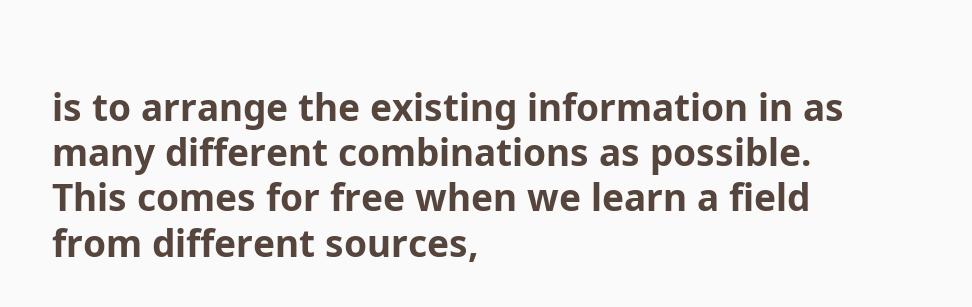is to arrange the existing information in as many different combinations as possible. This comes for free when we learn a field from different sources,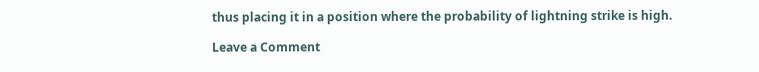thus placing it in a position where the probability of lightning strike is high.

Leave a Comment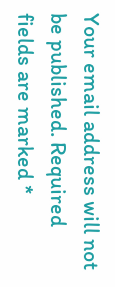Your email address will not be published. Required fields are marked *